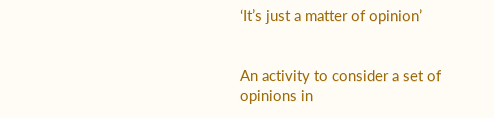‘It’s just a matter of opinion’


An activity to consider a set of opinions in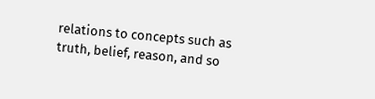relations to concepts such as truth, belief, reason, and so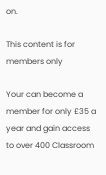on.

This content is for members only

Your can become a member for only £35 a year and gain access to over 400 Classroom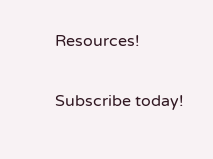Resources!

Subscribe today!